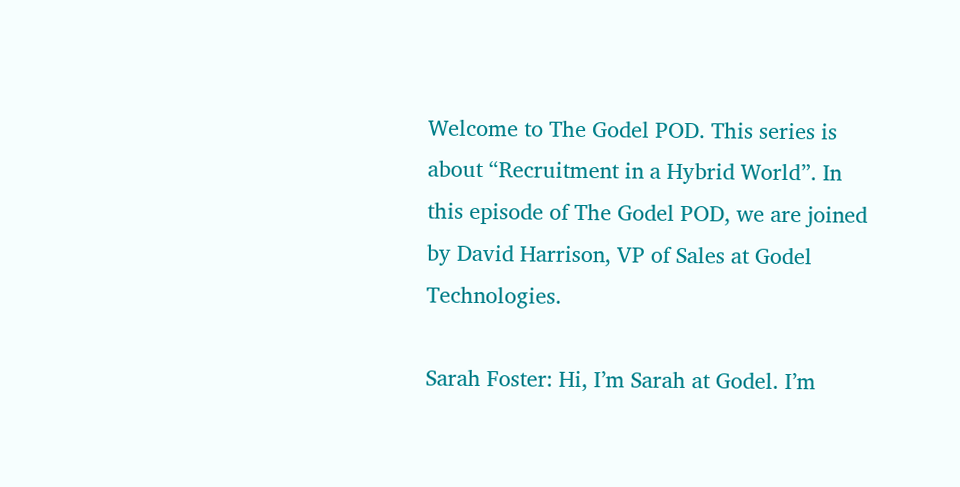Welcome to The Godel POD. This series is about “Recruitment in a Hybrid World”. In this episode of The Godel POD, we are joined by David Harrison, VP of Sales at Godel Technologies.

Sarah Foster: Hi, I’m Sarah at Godel. I’m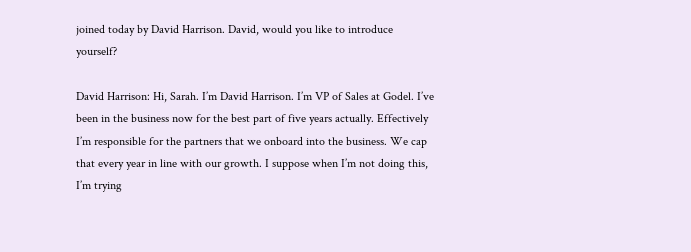joined today by David Harrison. David, would you like to introduce yourself?

David Harrison: Hi, Sarah. I’m David Harrison. I’m VP of Sales at Godel. I’ve been in the business now for the best part of five years actually. Effectively I’m responsible for the partners that we onboard into the business. We cap that every year in line with our growth. I suppose when I’m not doing this, I’m trying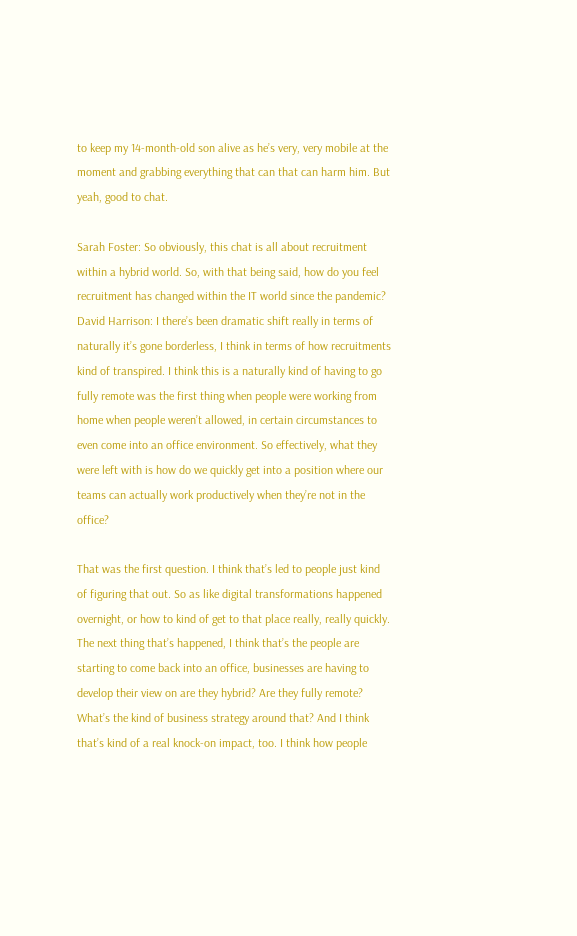to keep my 14-month-old son alive as he’s very, very mobile at the moment and grabbing everything that can that can harm him. But yeah, good to chat.

Sarah Foster: So obviously, this chat is all about recruitment within a hybrid world. So, with that being said, how do you feel recruitment has changed within the IT world since the pandemic?
David Harrison: I there’s been dramatic shift really in terms of naturally it’s gone borderless, I think in terms of how recruitments kind of transpired. I think this is a naturally kind of having to go fully remote was the first thing when people were working from home when people weren’t allowed, in certain circumstances to even come into an office environment. So effectively, what they were left with is how do we quickly get into a position where our teams can actually work productively when they’re not in the office?

That was the first question. I think that’s led to people just kind of figuring that out. So as like digital transformations happened overnight, or how to kind of get to that place really, really quickly. The next thing that’s happened, I think that’s the people are starting to come back into an office, businesses are having to develop their view on are they hybrid? Are they fully remote? What’s the kind of business strategy around that? And I think that’s kind of a real knock-on impact, too. I think how people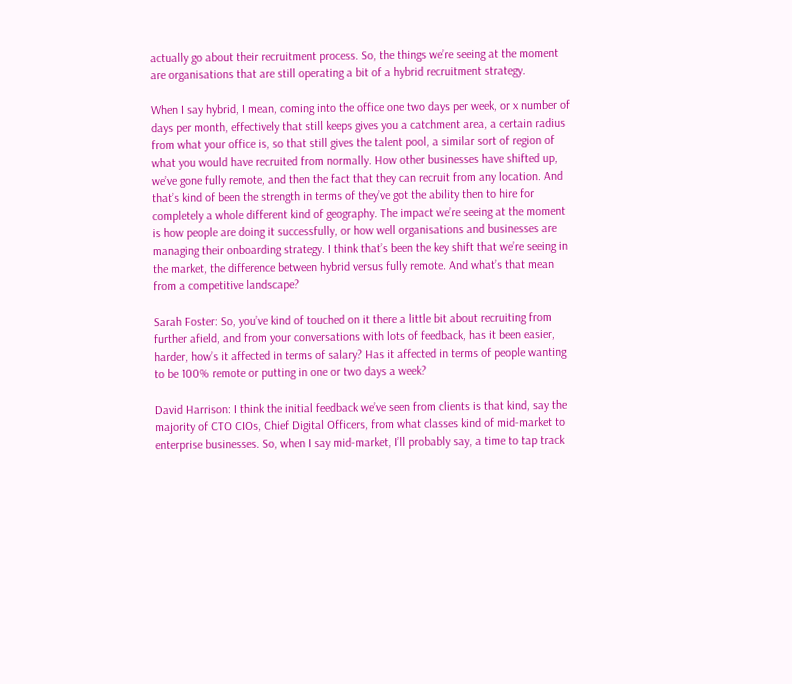actually go about their recruitment process. So, the things we’re seeing at the moment are organisations that are still operating a bit of a hybrid recruitment strategy.

When I say hybrid, I mean, coming into the office one two days per week, or x number of days per month, effectively that still keeps gives you a catchment area, a certain radius from what your office is, so that still gives the talent pool, a similar sort of region of what you would have recruited from normally. How other businesses have shifted up, we’ve gone fully remote, and then the fact that they can recruit from any location. And that’s kind of been the strength in terms of they’ve got the ability then to hire for completely a whole different kind of geography. The impact we’re seeing at the moment is how people are doing it successfully, or how well organisations and businesses are managing their onboarding strategy. I think that’s been the key shift that we’re seeing in the market, the difference between hybrid versus fully remote. And what’s that mean from a competitive landscape?

Sarah Foster: So, you’ve kind of touched on it there a little bit about recruiting from further afield, and from your conversations with lots of feedback, has it been easier, harder, how’s it affected in terms of salary? Has it affected in terms of people wanting to be 100% remote or putting in one or two days a week?

David Harrison: I think the initial feedback we’ve seen from clients is that kind, say the majority of CTO CIOs, Chief Digital Officers, from what classes kind of mid-market to enterprise businesses. So, when I say mid-market, I’ll probably say, a time to tap track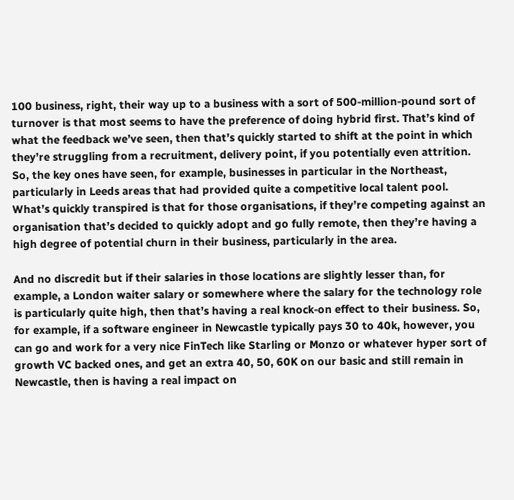100 business, right, their way up to a business with a sort of 500-million-pound sort of turnover is that most seems to have the preference of doing hybrid first. That’s kind of what the feedback we’ve seen, then that’s quickly started to shift at the point in which they’re struggling from a recruitment, delivery point, if you potentially even attrition. So, the key ones have seen, for example, businesses in particular in the Northeast, particularly in Leeds areas that had provided quite a competitive local talent pool. What’s quickly transpired is that for those organisations, if they’re competing against an organisation that’s decided to quickly adopt and go fully remote, then they’re having a high degree of potential churn in their business, particularly in the area.

And no discredit but if their salaries in those locations are slightly lesser than, for example, a London waiter salary or somewhere where the salary for the technology role is particularly quite high, then that’s having a real knock-on effect to their business. So, for example, if a software engineer in Newcastle typically pays 30 to 40k, however, you can go and work for a very nice FinTech like Starling or Monzo or whatever hyper sort of growth VC backed ones, and get an extra 40, 50, 60K on our basic and still remain in Newcastle, then is having a real impact on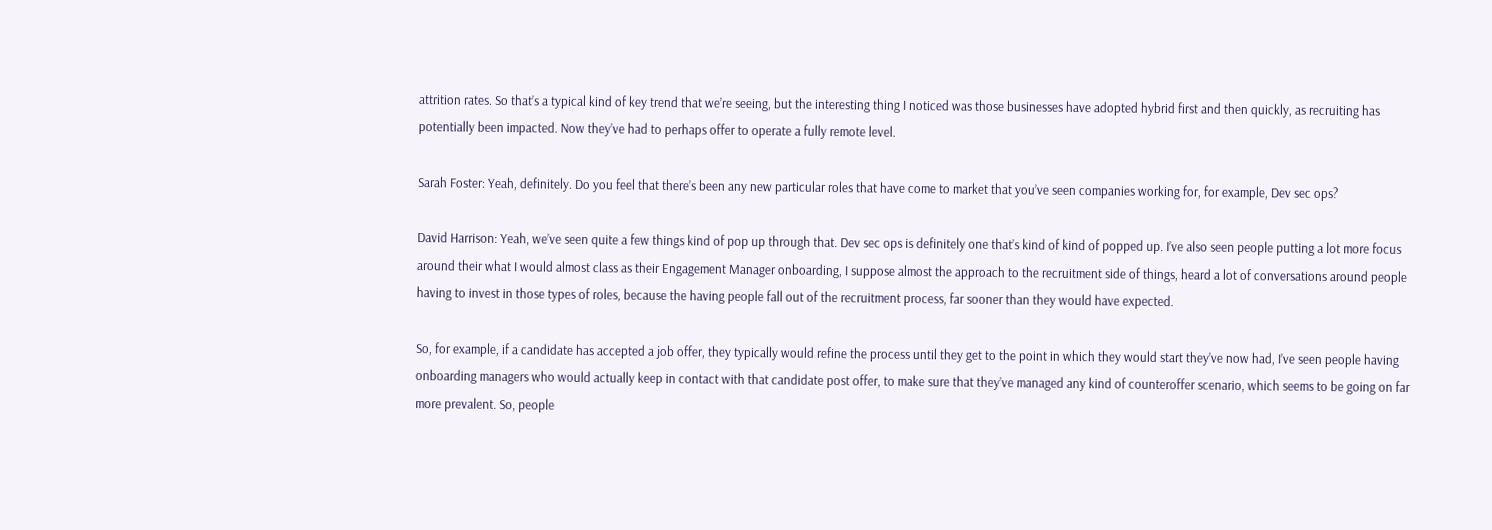attrition rates. So that’s a typical kind of key trend that we’re seeing, but the interesting thing I noticed was those businesses have adopted hybrid first and then quickly, as recruiting has potentially been impacted. Now they’ve had to perhaps offer to operate a fully remote level.

Sarah Foster: Yeah, definitely. Do you feel that there’s been any new particular roles that have come to market that you’ve seen companies working for, for example, Dev sec ops?

David Harrison: Yeah, we’ve seen quite a few things kind of pop up through that. Dev sec ops is definitely one that’s kind of kind of popped up. I’ve also seen people putting a lot more focus around their what I would almost class as their Engagement Manager onboarding, I suppose almost the approach to the recruitment side of things, heard a lot of conversations around people having to invest in those types of roles, because the having people fall out of the recruitment process, far sooner than they would have expected.

So, for example, if a candidate has accepted a job offer, they typically would refine the process until they get to the point in which they would start they’ve now had, I’ve seen people having onboarding managers who would actually keep in contact with that candidate post offer, to make sure that they’ve managed any kind of counteroffer scenario, which seems to be going on far more prevalent. So, people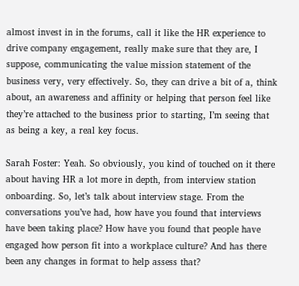almost invest in in the forums, call it like the HR experience to drive company engagement, really make sure that they are, I suppose, communicating the value mission statement of the business very, very effectively. So, they can drive a bit of a, think about, an awareness and affinity or helping that person feel like they’re attached to the business prior to starting, I’m seeing that as being a key, a real key focus.

Sarah Foster: Yeah. So obviously, you kind of touched on it there about having HR a lot more in depth, from interview station onboarding. So, let’s talk about interview stage. From the conversations you’ve had, how have you found that interviews have been taking place? How have you found that people have engaged how person fit into a workplace culture? And has there been any changes in format to help assess that?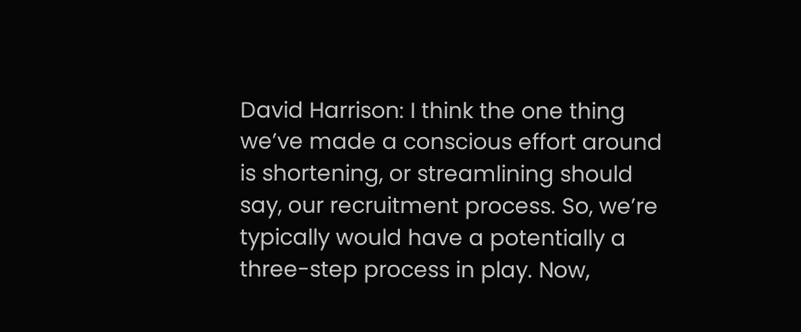David Harrison: I think the one thing we’ve made a conscious effort around is shortening, or streamlining should say, our recruitment process. So, we’re typically would have a potentially a three-step process in play. Now,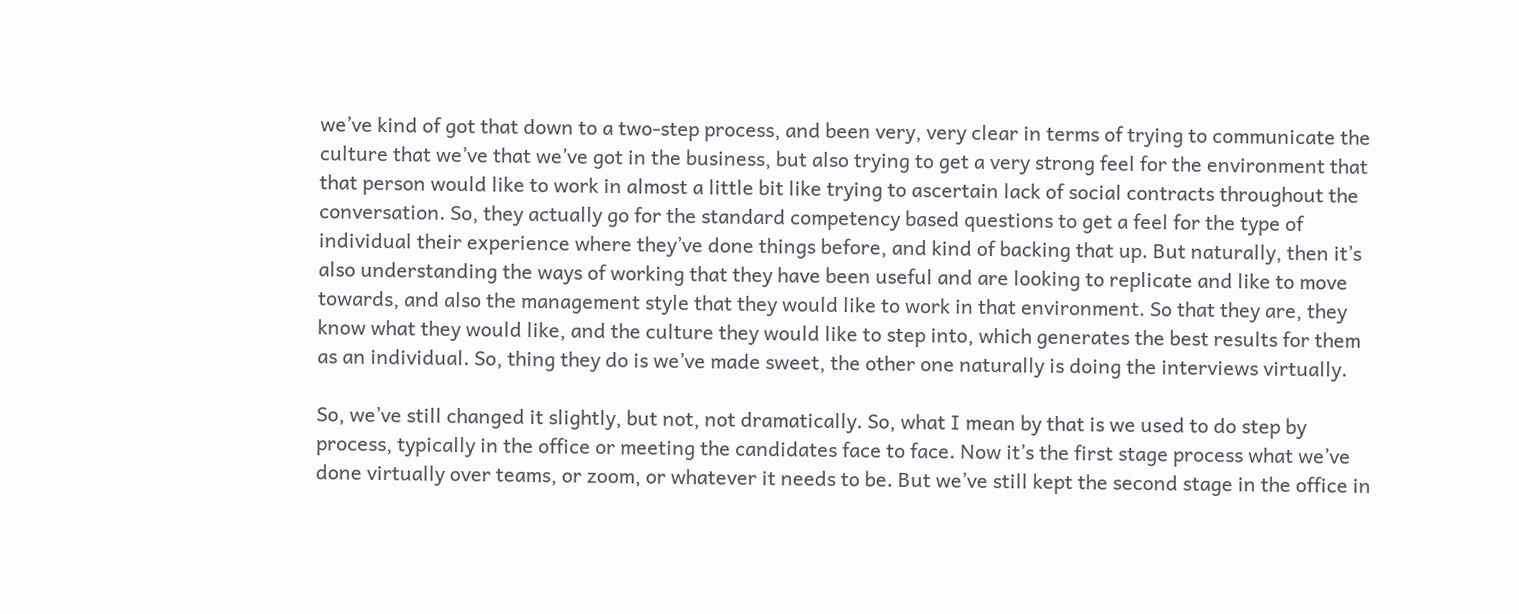we’ve kind of got that down to a two-step process, and been very, very clear in terms of trying to communicate the culture that we’ve that we’ve got in the business, but also trying to get a very strong feel for the environment that that person would like to work in almost a little bit like trying to ascertain lack of social contracts throughout the conversation. So, they actually go for the standard competency based questions to get a feel for the type of individual their experience where they’ve done things before, and kind of backing that up. But naturally, then it’s also understanding the ways of working that they have been useful and are looking to replicate and like to move towards, and also the management style that they would like to work in that environment. So that they are, they know what they would like, and the culture they would like to step into, which generates the best results for them as an individual. So, thing they do is we’ve made sweet, the other one naturally is doing the interviews virtually.

So, we’ve still changed it slightly, but not, not dramatically. So, what I mean by that is we used to do step by process, typically in the office or meeting the candidates face to face. Now it’s the first stage process what we’ve done virtually over teams, or zoom, or whatever it needs to be. But we’ve still kept the second stage in the office in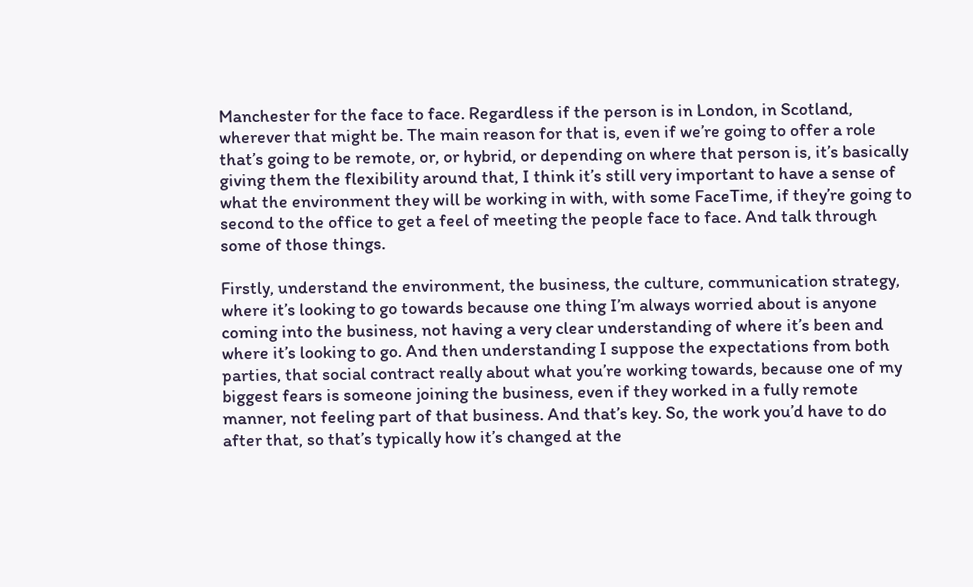Manchester for the face to face. Regardless if the person is in London, in Scotland, wherever that might be. The main reason for that is, even if we’re going to offer a role that’s going to be remote, or, or hybrid, or depending on where that person is, it’s basically giving them the flexibility around that, I think it’s still very important to have a sense of what the environment they will be working in with, with some FaceTime, if they’re going to second to the office to get a feel of meeting the people face to face. And talk through some of those things.

Firstly, understand the environment, the business, the culture, communication strategy, where it’s looking to go towards because one thing I’m always worried about is anyone coming into the business, not having a very clear understanding of where it’s been and where it’s looking to go. And then understanding I suppose the expectations from both parties, that social contract really about what you’re working towards, because one of my biggest fears is someone joining the business, even if they worked in a fully remote manner, not feeling part of that business. And that’s key. So, the work you’d have to do after that, so that’s typically how it’s changed at the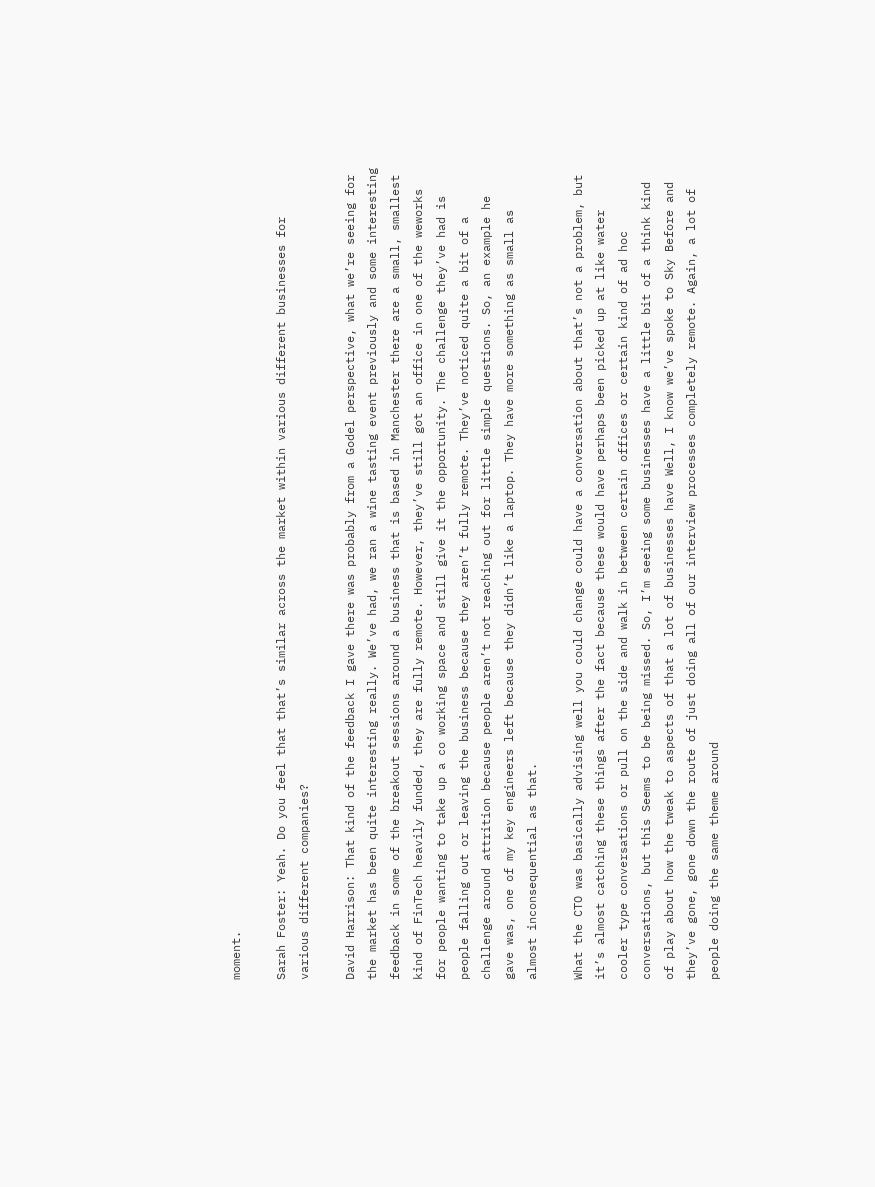moment.

Sarah Foster: Yeah. Do you feel that that’s similar across the market within various different businesses for various different companies?

David Harrison: That kind of the feedback I gave there was probably from a Godel perspective, what we’re seeing for the market has been quite interesting really. We’ve had, we ran a wine tasting event previously and some interesting feedback in some of the breakout sessions around a business that is based in Manchester there are a small, smallest kind of FinTech heavily funded, they are fully remote. However, they’ve still got an office in one of the weworks for people wanting to take up a co working space and still give it the opportunity. The challenge they’ve had is people falling out or leaving the business because they aren’t fully remote. They’ve noticed quite a bit of a challenge around attrition because people aren’t not reaching out for little simple questions. So, an example he gave was, one of my key engineers left because they didn’t like a laptop. They have more something as small as almost inconsequential as that.

What the CTO was basically advising well you could change could have a conversation about that’s not a problem, but it’s almost catching these things after the fact because these would have perhaps been picked up at like water cooler type conversations or pull on the side and walk in between certain offices or certain kind of ad hoc conversations, but this Seems to be being missed. So, I’m seeing some businesses have a little bit of a think kind of play about how the tweak to aspects of that a lot of businesses have Well, I know we’ve spoke to Sky Before and they’ve gone, gone down the route of just doing all of our interview processes completely remote. Again, a lot of people doing the same theme around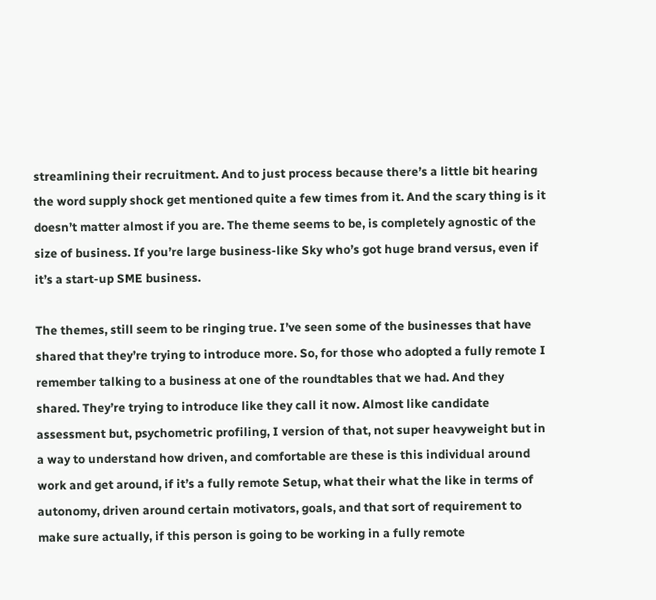streamlining their recruitment. And to just process because there’s a little bit hearing the word supply shock get mentioned quite a few times from it. And the scary thing is it doesn’t matter almost if you are. The theme seems to be, is completely agnostic of the size of business. If you’re large business-like Sky who’s got huge brand versus, even if it’s a start-up SME business.

The themes, still seem to be ringing true. I’ve seen some of the businesses that have shared that they’re trying to introduce more. So, for those who adopted a fully remote I remember talking to a business at one of the roundtables that we had. And they shared. They’re trying to introduce like they call it now. Almost like candidate assessment but, psychometric profiling, I version of that, not super heavyweight but in a way to understand how driven, and comfortable are these is this individual around work and get around, if it’s a fully remote Setup, what their what the like in terms of autonomy, driven around certain motivators, goals, and that sort of requirement to make sure actually, if this person is going to be working in a fully remote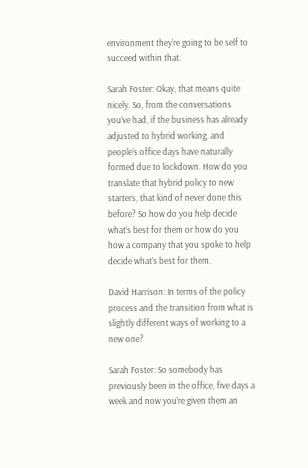environment they’re going to be self to succeed within that.

Sarah Foster: Okay, that means quite nicely. So, from the conversations you’ve had, if the business has already adjusted to hybrid working, and people’s office days have naturally formed due to lockdown. How do you translate that hybrid policy to new starters, that kind of never done this before? So how do you help decide what’s best for them or how do you how a company that you spoke to help decide what’s best for them.

David Harrison: In terms of the policy process and the transition from what is slightly different ways of working to a new one?

Sarah Foster: So somebody has previously been in the office, five days a week and now you’re given them an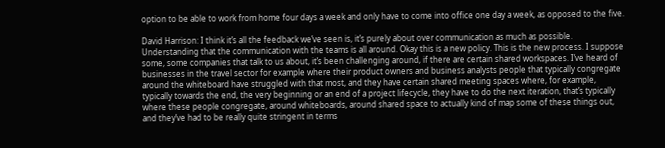option to be able to work from home four days a week and only have to come into office one day a week, as opposed to the five.

David Harrison: I think it’s all the feedback we’ve seen is, it’s purely about over communication as much as possible. Understanding that the communication with the teams is all around. Okay this is a new policy. This is the new process. I suppose some, some companies that talk to us about, it’s been challenging around, if there are certain shared workspaces. I’ve heard of businesses in the travel sector for example where their product owners and business analysts people that typically congregate around the whiteboard have struggled with that most, and they have certain shared meeting spaces where, for example, typically towards the end, the very beginning or an end of a project lifecycle, they have to do the next iteration, that’s typically where these people congregate, around whiteboards, around shared space to actually kind of map some of these things out, and they’ve had to be really quite stringent in terms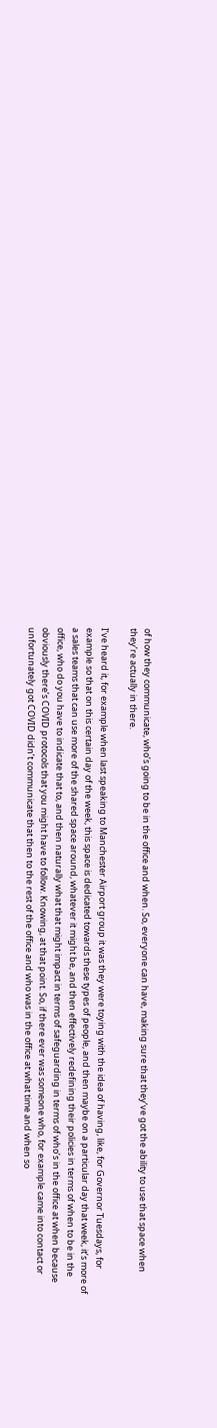of how they communicate, who’s going to be in the office and when. So, everyone can have, making sure that they’ve got the ability to use that space when they’re actually in there.

I’ve heard it, for example when last speaking to Manchester Airport group it was they were toying with the idea of having, like, for Governor Tuesdays, for example so that on this certain day of the week, this space is dedicated towards these types of people, and then maybe on a particular day that week, it’s more of a sales teams that can use more of the shared space around, whatever it might be, and then effectively redefining their policies in terms of when to be in the office, who do you have to indicate that to, and then naturally what that might impact in terms of safeguarding in terms of who’s in the office at when because obviously there’s COVID protocols that you might have to follow. Knowing, at that point. So, if there ever was someone who, for example came into contact or unfortunately got COVID didn’t communicate that then to the rest of the office and who was in the office at what time and when so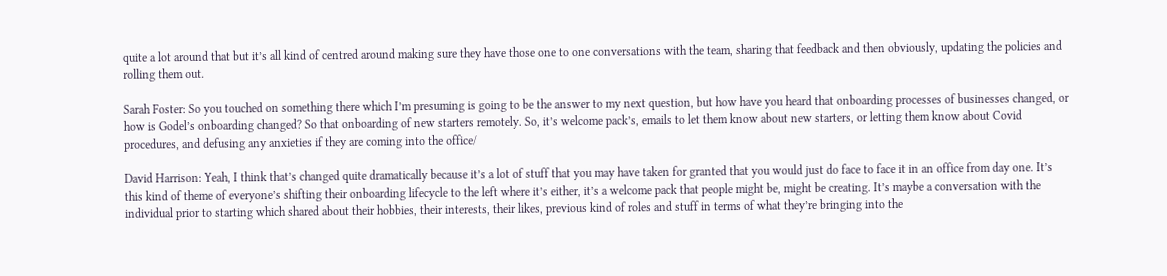quite a lot around that but it’s all kind of centred around making sure they have those one to one conversations with the team, sharing that feedback and then obviously, updating the policies and rolling them out.

Sarah Foster: So you touched on something there which I’m presuming is going to be the answer to my next question, but how have you heard that onboarding processes of businesses changed, or how is Godel’s onboarding changed? So that onboarding of new starters remotely. So, it’s welcome pack’s, emails to let them know about new starters, or letting them know about Covid procedures, and defusing any anxieties if they are coming into the office/

David Harrison: Yeah, I think that’s changed quite dramatically because it’s a lot of stuff that you may have taken for granted that you would just do face to face it in an office from day one. It’s this kind of theme of everyone’s shifting their onboarding lifecycle to the left where it’s either, it’s a welcome pack that people might be, might be creating. It’s maybe a conversation with the individual prior to starting which shared about their hobbies, their interests, their likes, previous kind of roles and stuff in terms of what they’re bringing into the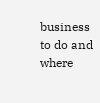business to do and where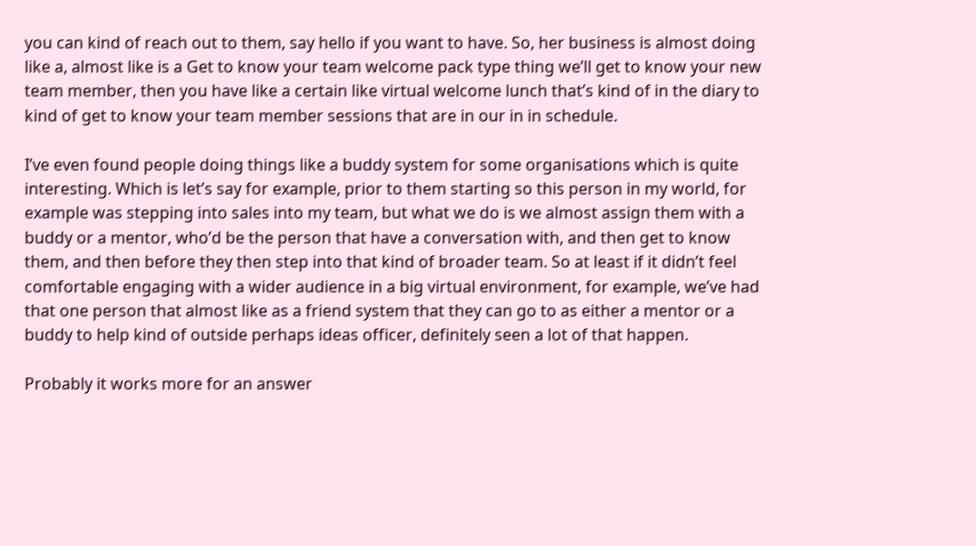you can kind of reach out to them, say hello if you want to have. So, her business is almost doing like a, almost like is a Get to know your team welcome pack type thing we’ll get to know your new team member, then you have like a certain like virtual welcome lunch that’s kind of in the diary to kind of get to know your team member sessions that are in our in in schedule.

I’ve even found people doing things like a buddy system for some organisations which is quite interesting. Which is let’s say for example, prior to them starting so this person in my world, for example was stepping into sales into my team, but what we do is we almost assign them with a buddy or a mentor, who’d be the person that have a conversation with, and then get to know them, and then before they then step into that kind of broader team. So at least if it didn’t feel comfortable engaging with a wider audience in a big virtual environment, for example, we’ve had that one person that almost like as a friend system that they can go to as either a mentor or a buddy to help kind of outside perhaps ideas officer, definitely seen a lot of that happen.

Probably it works more for an answer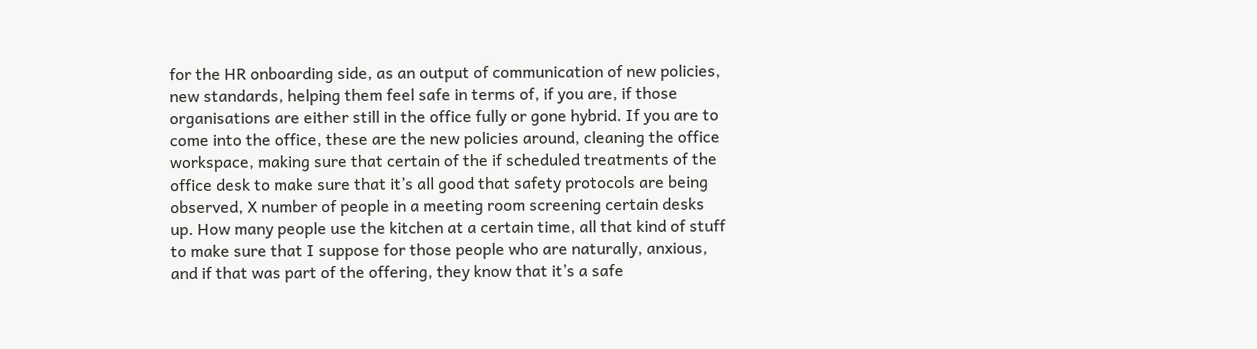for the HR onboarding side, as an output of communication of new policies, new standards, helping them feel safe in terms of, if you are, if those organisations are either still in the office fully or gone hybrid. If you are to come into the office, these are the new policies around, cleaning the office workspace, making sure that certain of the if scheduled treatments of the office desk to make sure that it’s all good that safety protocols are being observed, X number of people in a meeting room screening certain desks up. How many people use the kitchen at a certain time, all that kind of stuff to make sure that I suppose for those people who are naturally, anxious, and if that was part of the offering, they know that it’s a safe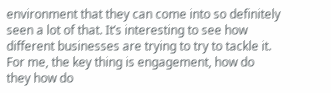environment that they can come into so definitely seen a lot of that. It’s interesting to see how different businesses are trying to try to tackle it. For me, the key thing is engagement, how do they how do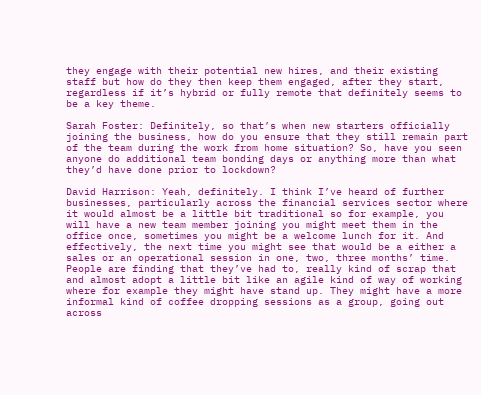they engage with their potential new hires, and their existing staff but how do they then keep them engaged, after they start, regardless if it’s hybrid or fully remote that definitely seems to be a key theme.

Sarah Foster: Definitely, so that’s when new starters officially joining the business, how do you ensure that they still remain part of the team during the work from home situation? So, have you seen anyone do additional team bonding days or anything more than what they’d have done prior to lockdown?

David Harrison: Yeah, definitely. I think I’ve heard of further businesses, particularly across the financial services sector where it would almost be a little bit traditional so for example, you will have a new team member joining you might meet them in the office once, sometimes you might be a welcome lunch for it. And effectively, the next time you might see that would be a either a sales or an operational session in one, two, three months’ time. People are finding that they’ve had to, really kind of scrap that and almost adopt a little bit like an agile kind of way of working where for example they might have stand up. They might have a more informal kind of coffee dropping sessions as a group, going out across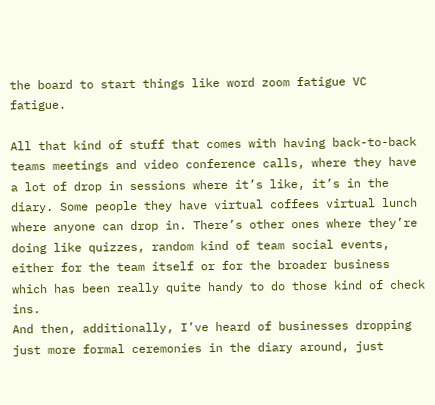the board to start things like word zoom fatigue VC fatigue.

All that kind of stuff that comes with having back-to-back teams meetings and video conference calls, where they have a lot of drop in sessions where it’s like, it’s in the diary. Some people they have virtual coffees virtual lunch where anyone can drop in. There’s other ones where they’re doing like quizzes, random kind of team social events, either for the team itself or for the broader business which has been really quite handy to do those kind of check ins.
And then, additionally, I’ve heard of businesses dropping just more formal ceremonies in the diary around, just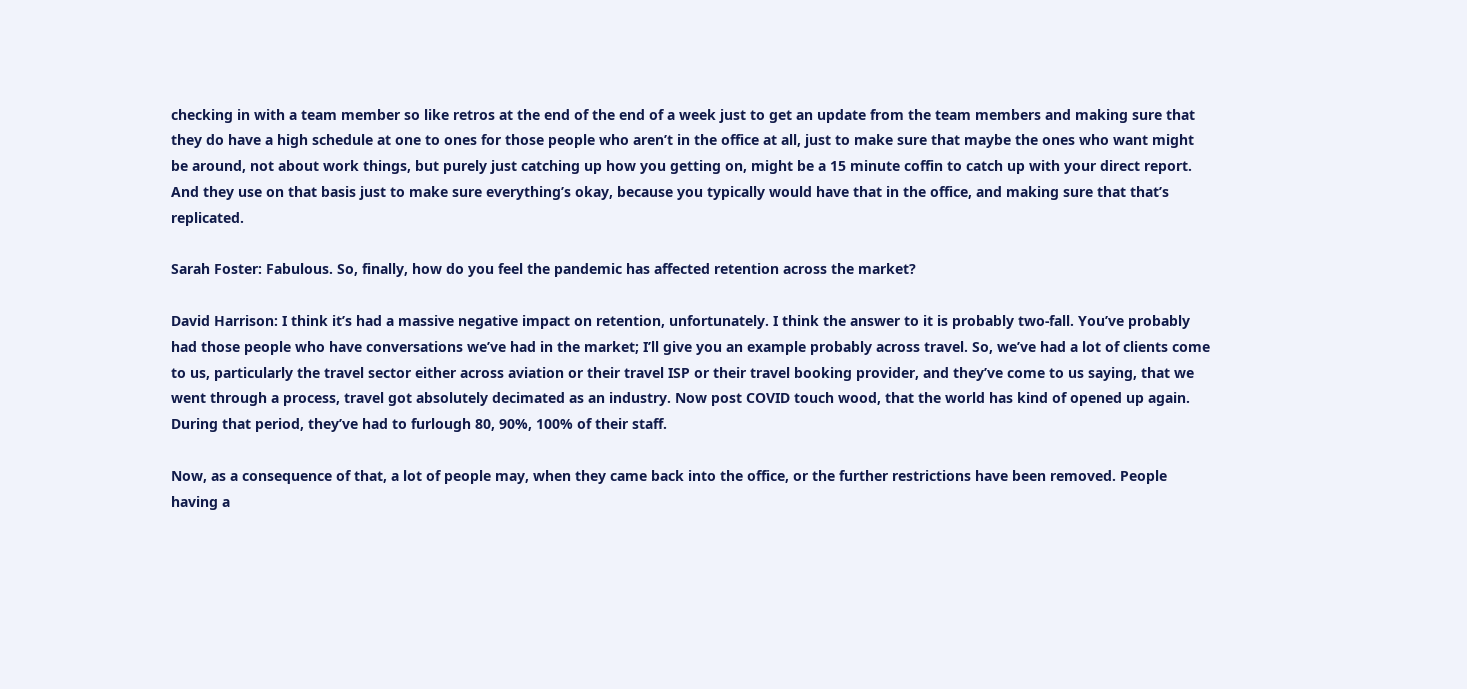checking in with a team member so like retros at the end of the end of a week just to get an update from the team members and making sure that they do have a high schedule at one to ones for those people who aren’t in the office at all, just to make sure that maybe the ones who want might be around, not about work things, but purely just catching up how you getting on, might be a 15 minute coffin to catch up with your direct report. And they use on that basis just to make sure everything’s okay, because you typically would have that in the office, and making sure that that’s replicated.

Sarah Foster: Fabulous. So, finally, how do you feel the pandemic has affected retention across the market?

David Harrison: I think it’s had a massive negative impact on retention, unfortunately. I think the answer to it is probably two-fall. You’ve probably had those people who have conversations we’ve had in the market; I’ll give you an example probably across travel. So, we’ve had a lot of clients come to us, particularly the travel sector either across aviation or their travel ISP or their travel booking provider, and they’ve come to us saying, that we went through a process, travel got absolutely decimated as an industry. Now post COVID touch wood, that the world has kind of opened up again. During that period, they’ve had to furlough 80, 90%, 100% of their staff.

Now, as a consequence of that, a lot of people may, when they came back into the office, or the further restrictions have been removed. People having a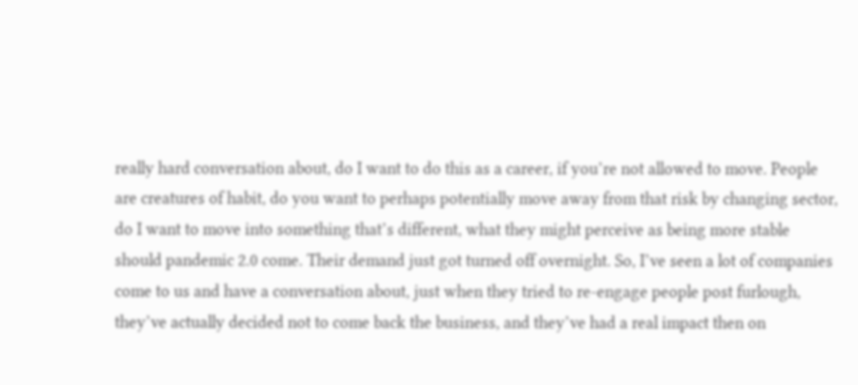really hard conversation about, do I want to do this as a career, if you’re not allowed to move. People are creatures of habit, do you want to perhaps potentially move away from that risk by changing sector, do I want to move into something that’s different, what they might perceive as being more stable should pandemic 2.0 come. Their demand just got turned off overnight. So, I’ve seen a lot of companies come to us and have a conversation about, just when they tried to re-engage people post furlough, they’ve actually decided not to come back the business, and they’ve had a real impact then on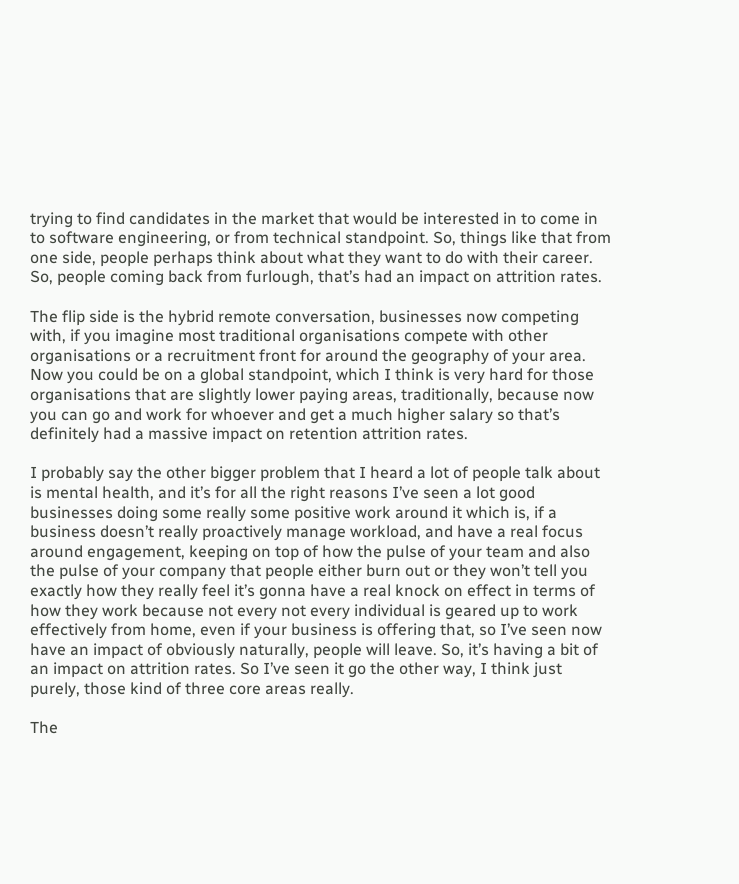trying to find candidates in the market that would be interested in to come in to software engineering, or from technical standpoint. So, things like that from one side, people perhaps think about what they want to do with their career. So, people coming back from furlough, that’s had an impact on attrition rates.

The flip side is the hybrid remote conversation, businesses now competing with, if you imagine most traditional organisations compete with other organisations or a recruitment front for around the geography of your area. Now you could be on a global standpoint, which I think is very hard for those organisations that are slightly lower paying areas, traditionally, because now you can go and work for whoever and get a much higher salary so that’s definitely had a massive impact on retention attrition rates.

I probably say the other bigger problem that I heard a lot of people talk about is mental health, and it’s for all the right reasons I’ve seen a lot good businesses doing some really some positive work around it which is, if a business doesn’t really proactively manage workload, and have a real focus around engagement, keeping on top of how the pulse of your team and also the pulse of your company that people either burn out or they won’t tell you exactly how they really feel it’s gonna have a real knock on effect in terms of how they work because not every not every individual is geared up to work effectively from home, even if your business is offering that, so I’ve seen now have an impact of obviously naturally, people will leave. So, it’s having a bit of an impact on attrition rates. So I’ve seen it go the other way, I think just purely, those kind of three core areas really.

The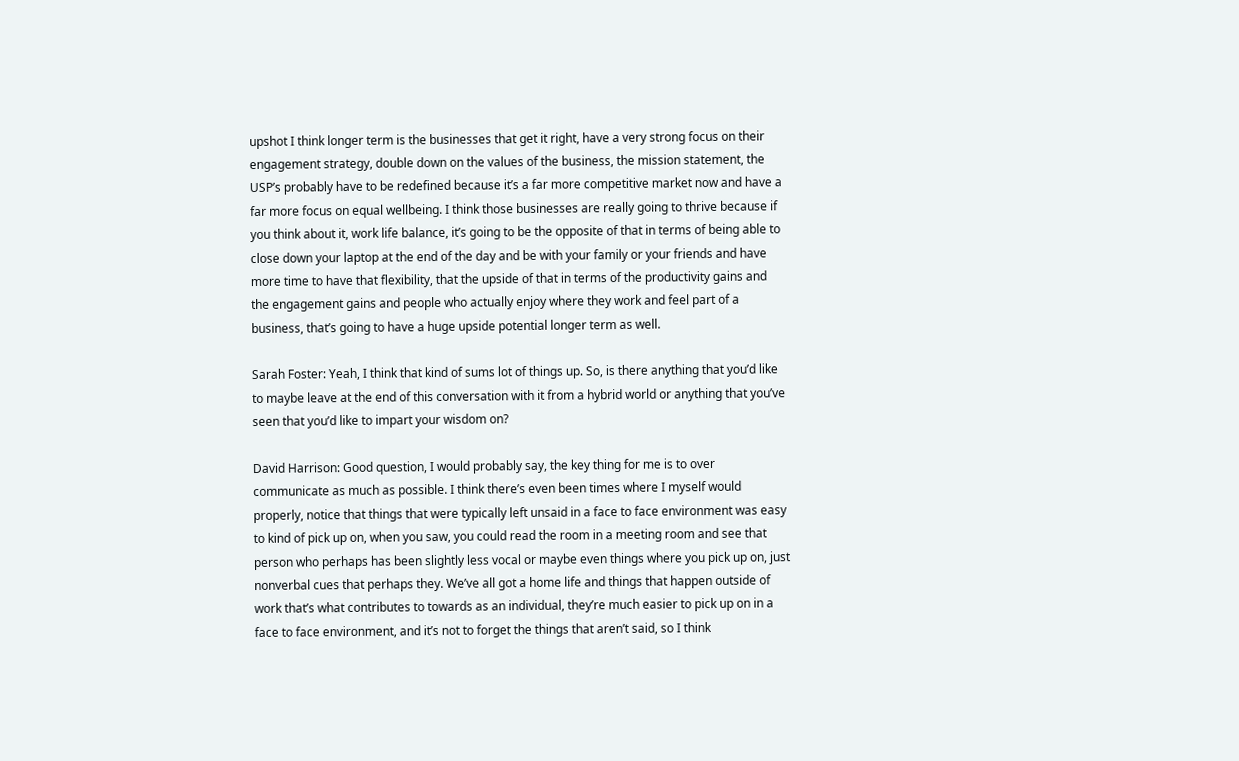upshot I think longer term is the businesses that get it right, have a very strong focus on their engagement strategy, double down on the values of the business, the mission statement, the USP’s probably have to be redefined because it’s a far more competitive market now and have a far more focus on equal wellbeing. I think those businesses are really going to thrive because if you think about it, work life balance, it’s going to be the opposite of that in terms of being able to close down your laptop at the end of the day and be with your family or your friends and have more time to have that flexibility, that the upside of that in terms of the productivity gains and the engagement gains and people who actually enjoy where they work and feel part of a business, that’s going to have a huge upside potential longer term as well.

Sarah Foster: Yeah, I think that kind of sums lot of things up. So, is there anything that you’d like to maybe leave at the end of this conversation with it from a hybrid world or anything that you’ve seen that you’d like to impart your wisdom on?

David Harrison: Good question, I would probably say, the key thing for me is to over communicate as much as possible. I think there’s even been times where I myself would properly, notice that things that were typically left unsaid in a face to face environment was easy to kind of pick up on, when you saw, you could read the room in a meeting room and see that person who perhaps has been slightly less vocal or maybe even things where you pick up on, just nonverbal cues that perhaps they. We’ve all got a home life and things that happen outside of work that’s what contributes to towards as an individual, they’re much easier to pick up on in a face to face environment, and it’s not to forget the things that aren’t said, so I think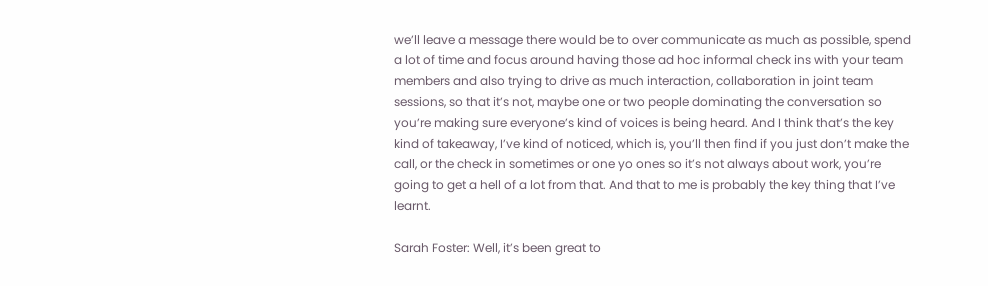we’ll leave a message there would be to over communicate as much as possible, spend a lot of time and focus around having those ad hoc informal check ins with your team members and also trying to drive as much interaction, collaboration in joint team sessions, so that it’s not, maybe one or two people dominating the conversation so you’re making sure everyone’s kind of voices is being heard. And I think that’s the key kind of takeaway, I’ve kind of noticed, which is, you’ll then find if you just don’t make the call, or the check in sometimes or one yo ones so it’s not always about work, you’re going to get a hell of a lot from that. And that to me is probably the key thing that I’ve learnt.

Sarah Foster: Well, it’s been great to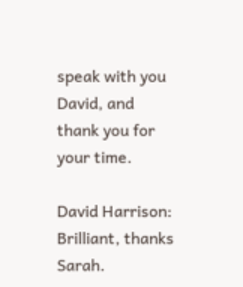speak with you David, and thank you for your time.

David Harrison: Brilliant, thanks Sarah.